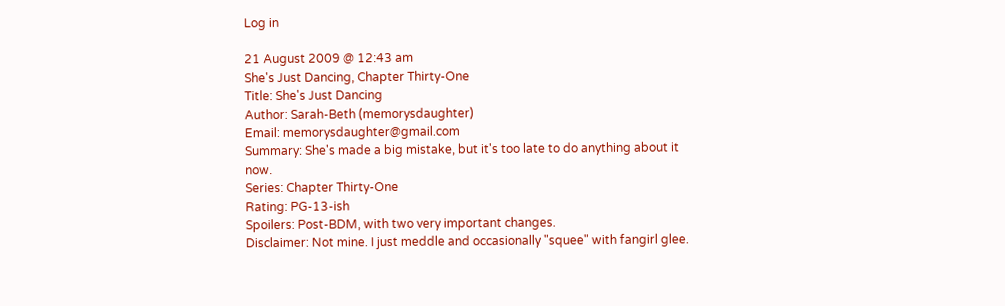Log in

21 August 2009 @ 12:43 am
She's Just Dancing, Chapter Thirty-One
Title: She's Just Dancing
Author: Sarah-Beth (memorysdaughter)
Email: memorysdaughter@gmail.com
Summary: She's made a big mistake, but it's too late to do anything about it now.
Series: Chapter Thirty-One
Rating: PG-13-ish
Spoilers: Post-BDM, with two very important changes.
Disclaimer: Not mine. I just meddle and occasionally "squee" with fangirl glee.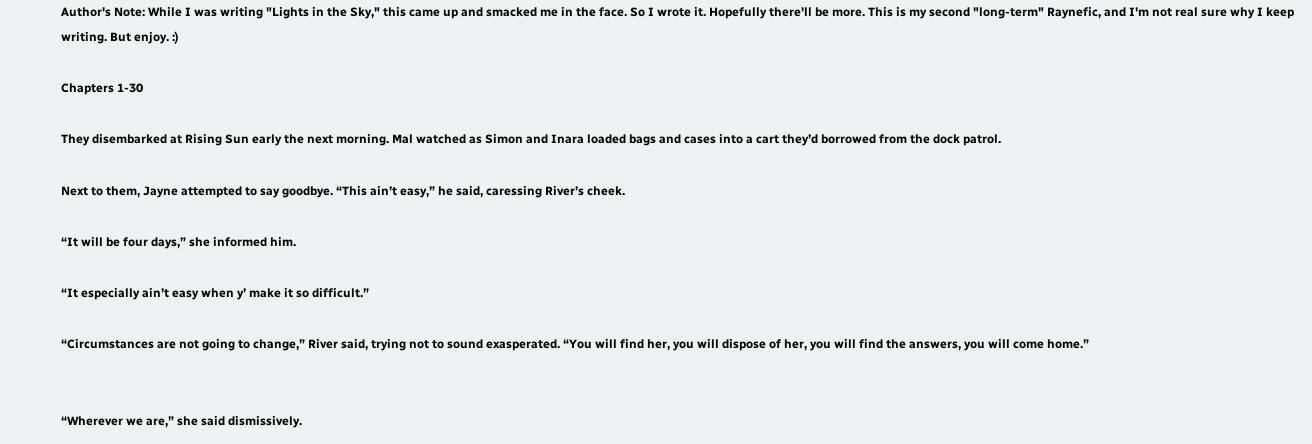Author's Note: While I was writing "Lights in the Sky," this came up and smacked me in the face. So I wrote it. Hopefully there'll be more. This is my second "long-term" Raynefic, and I'm not real sure why I keep writing. But enjoy. :)

Chapters 1-30

They disembarked at Rising Sun early the next morning. Mal watched as Simon and Inara loaded bags and cases into a cart they’d borrowed from the dock patrol.

Next to them, Jayne attempted to say goodbye. “This ain’t easy,” he said, caressing River’s cheek.

“It will be four days,” she informed him.

“It especially ain’t easy when y’ make it so difficult.”

“Circumstances are not going to change,” River said, trying not to sound exasperated. “You will find her, you will dispose of her, you will find the answers, you will come home.”


“Wherever we are,” she said dismissively.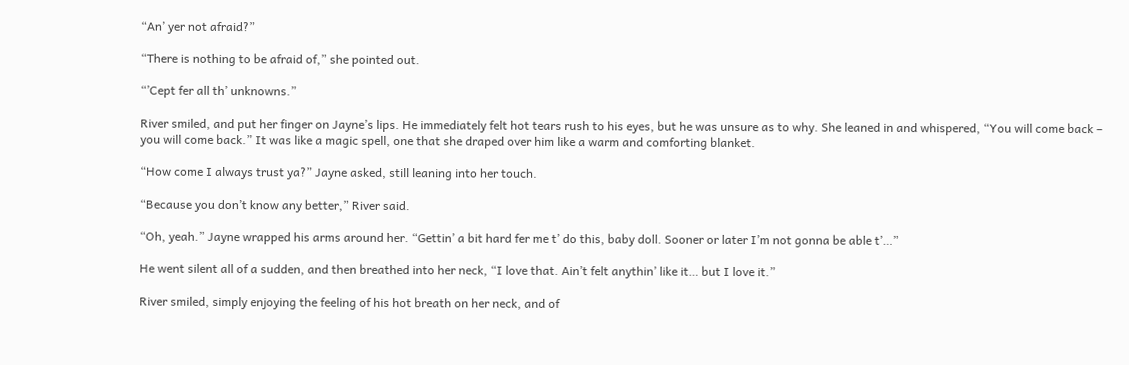“An’ yer not afraid?”

“There is nothing to be afraid of,” she pointed out.

“’Cept fer all th’ unknowns.”

River smiled, and put her finger on Jayne’s lips. He immediately felt hot tears rush to his eyes, but he was unsure as to why. She leaned in and whispered, “You will come back – you will come back.” It was like a magic spell, one that she draped over him like a warm and comforting blanket.

“How come I always trust ya?” Jayne asked, still leaning into her touch.

“Because you don’t know any better,” River said.

“Oh, yeah.” Jayne wrapped his arms around her. “Gettin’ a bit hard fer me t’ do this, baby doll. Sooner or later I’m not gonna be able t’…”

He went silent all of a sudden, and then breathed into her neck, “I love that. Ain’t felt anythin’ like it… but I love it.”

River smiled, simply enjoying the feeling of his hot breath on her neck, and of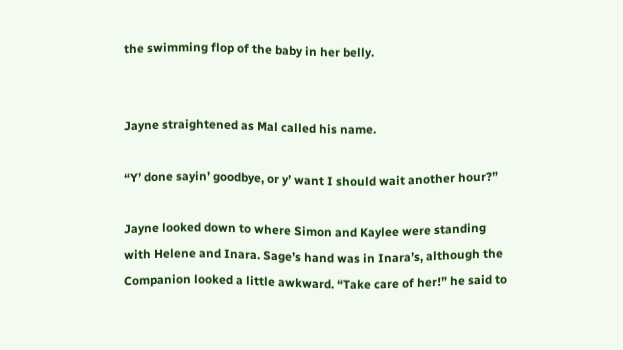the swimming flop of the baby in her belly.


Jayne straightened as Mal called his name.

“Y’ done sayin’ goodbye, or y’ want I should wait another hour?”

Jayne looked down to where Simon and Kaylee were standing with Helene and Inara. Sage’s hand was in Inara’s, although the Companion looked a little awkward. “Take care of her!” he said to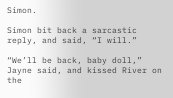Simon.

Simon bit back a sarcastic reply, and said, “I will.”

“We’ll be back, baby doll,” Jayne said, and kissed River on the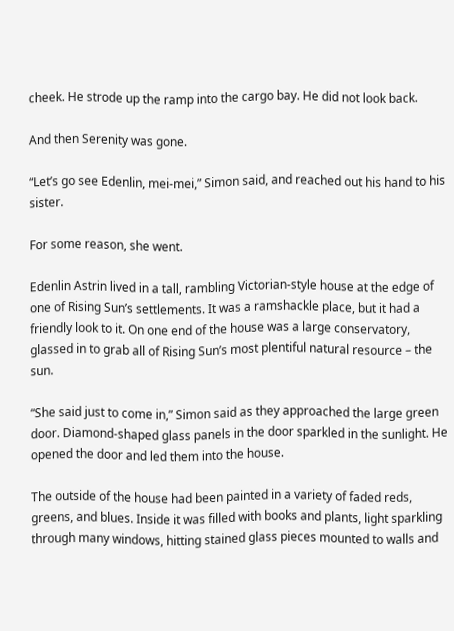cheek. He strode up the ramp into the cargo bay. He did not look back.

And then Serenity was gone.

“Let’s go see Edenlin, mei-mei,” Simon said, and reached out his hand to his sister.

For some reason, she went.

Edenlin Astrin lived in a tall, rambling Victorian-style house at the edge of one of Rising Sun’s settlements. It was a ramshackle place, but it had a friendly look to it. On one end of the house was a large conservatory, glassed in to grab all of Rising Sun’s most plentiful natural resource – the sun.

“She said just to come in,” Simon said as they approached the large green door. Diamond-shaped glass panels in the door sparkled in the sunlight. He opened the door and led them into the house.

The outside of the house had been painted in a variety of faded reds, greens, and blues. Inside it was filled with books and plants, light sparkling through many windows, hitting stained glass pieces mounted to walls and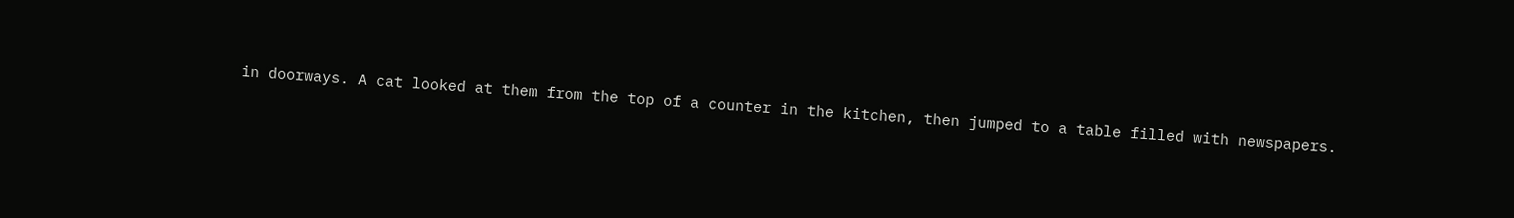in doorways. A cat looked at them from the top of a counter in the kitchen, then jumped to a table filled with newspapers.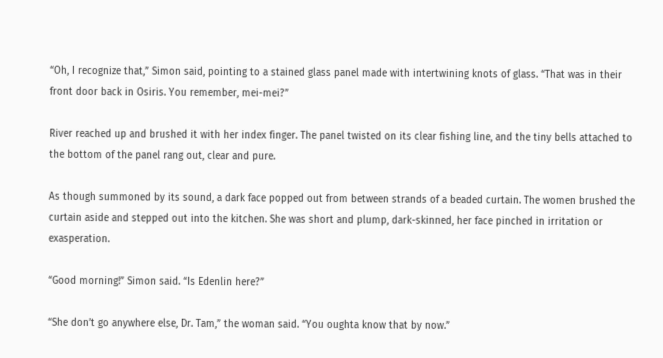“Oh, I recognize that,” Simon said, pointing to a stained glass panel made with intertwining knots of glass. “That was in their front door back in Osiris. You remember, mei-mei?”

River reached up and brushed it with her index finger. The panel twisted on its clear fishing line, and the tiny bells attached to the bottom of the panel rang out, clear and pure.

As though summoned by its sound, a dark face popped out from between strands of a beaded curtain. The women brushed the curtain aside and stepped out into the kitchen. She was short and plump, dark-skinned, her face pinched in irritation or exasperation.

“Good morning!” Simon said. “Is Edenlin here?”

“She don’t go anywhere else, Dr. Tam,” the woman said. “You oughta know that by now.”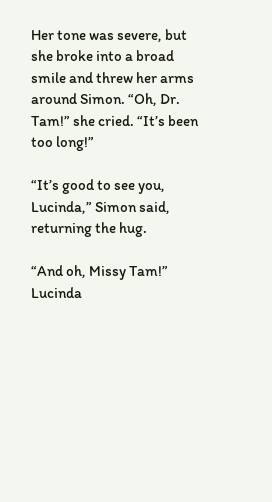Her tone was severe, but she broke into a broad smile and threw her arms around Simon. “Oh, Dr. Tam!” she cried. “It’s been too long!”

“It’s good to see you, Lucinda,” Simon said, returning the hug.

“And oh, Missy Tam!” Lucinda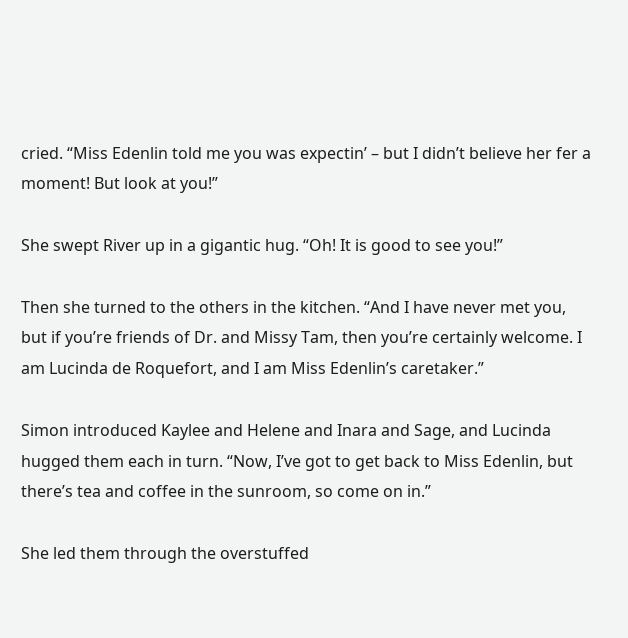cried. “Miss Edenlin told me you was expectin’ – but I didn’t believe her fer a moment! But look at you!”

She swept River up in a gigantic hug. “Oh! It is good to see you!”

Then she turned to the others in the kitchen. “And I have never met you, but if you’re friends of Dr. and Missy Tam, then you’re certainly welcome. I am Lucinda de Roquefort, and I am Miss Edenlin’s caretaker.”

Simon introduced Kaylee and Helene and Inara and Sage, and Lucinda hugged them each in turn. “Now, I’ve got to get back to Miss Edenlin, but there’s tea and coffee in the sunroom, so come on in.”

She led them through the overstuffed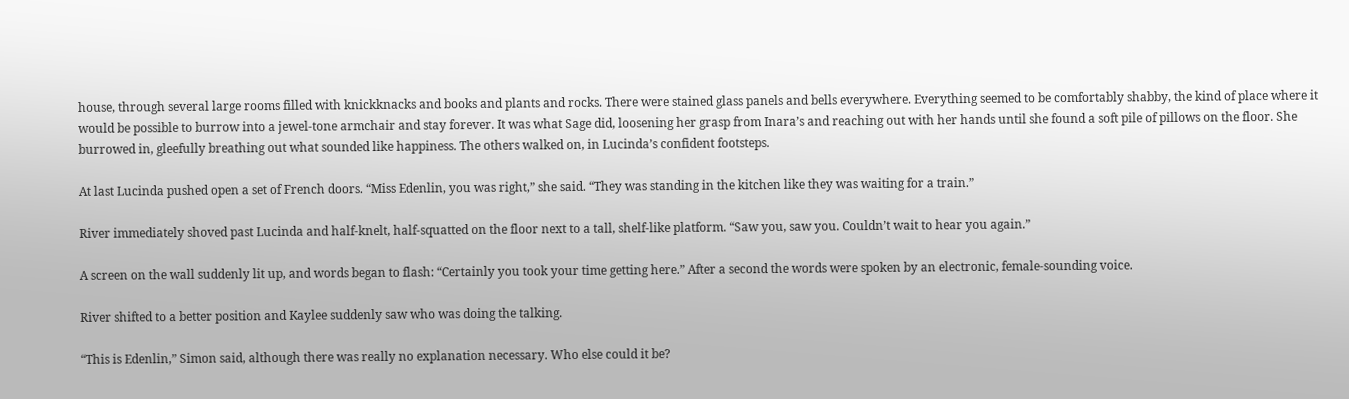house, through several large rooms filled with knickknacks and books and plants and rocks. There were stained glass panels and bells everywhere. Everything seemed to be comfortably shabby, the kind of place where it would be possible to burrow into a jewel-tone armchair and stay forever. It was what Sage did, loosening her grasp from Inara’s and reaching out with her hands until she found a soft pile of pillows on the floor. She burrowed in, gleefully breathing out what sounded like happiness. The others walked on, in Lucinda’s confident footsteps.

At last Lucinda pushed open a set of French doors. “Miss Edenlin, you was right,” she said. “They was standing in the kitchen like they was waiting for a train.”

River immediately shoved past Lucinda and half-knelt, half-squatted on the floor next to a tall, shelf-like platform. “Saw you, saw you. Couldn’t wait to hear you again.”

A screen on the wall suddenly lit up, and words began to flash: “Certainly you took your time getting here.” After a second the words were spoken by an electronic, female-sounding voice.

River shifted to a better position and Kaylee suddenly saw who was doing the talking.

“This is Edenlin,” Simon said, although there was really no explanation necessary. Who else could it be?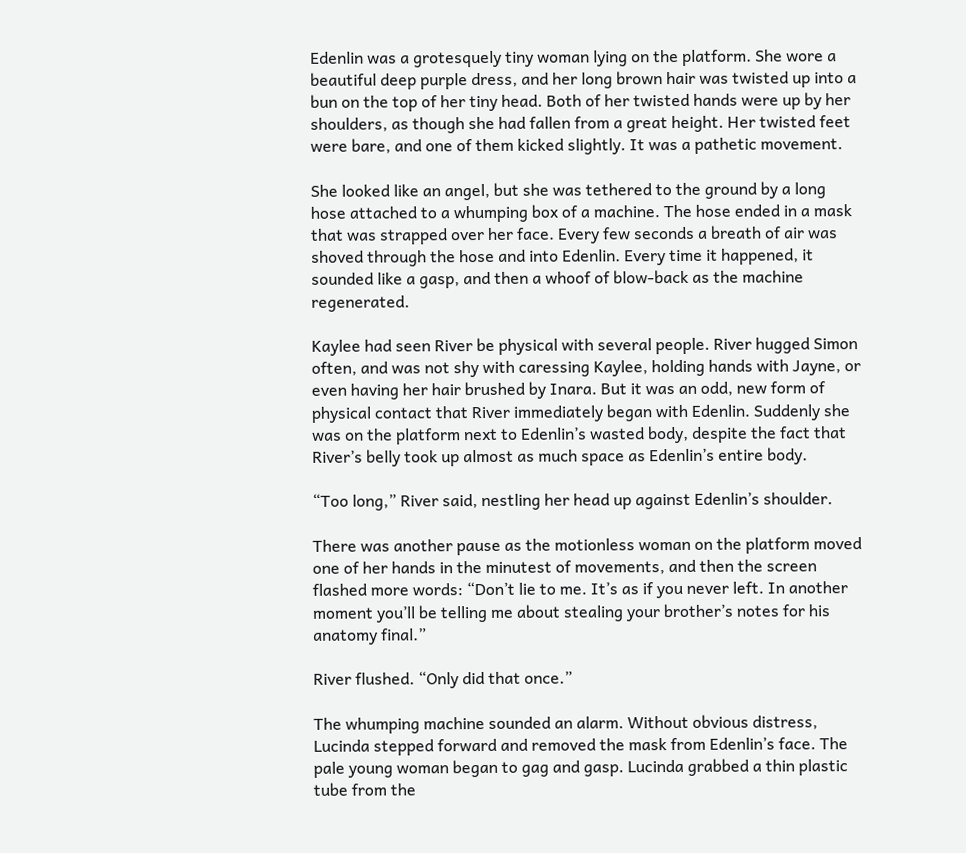Edenlin was a grotesquely tiny woman lying on the platform. She wore a beautiful deep purple dress, and her long brown hair was twisted up into a bun on the top of her tiny head. Both of her twisted hands were up by her shoulders, as though she had fallen from a great height. Her twisted feet were bare, and one of them kicked slightly. It was a pathetic movement.

She looked like an angel, but she was tethered to the ground by a long hose attached to a whumping box of a machine. The hose ended in a mask that was strapped over her face. Every few seconds a breath of air was shoved through the hose and into Edenlin. Every time it happened, it sounded like a gasp, and then a whoof of blow-back as the machine regenerated.

Kaylee had seen River be physical with several people. River hugged Simon often, and was not shy with caressing Kaylee, holding hands with Jayne, or even having her hair brushed by Inara. But it was an odd, new form of physical contact that River immediately began with Edenlin. Suddenly she was on the platform next to Edenlin’s wasted body, despite the fact that River’s belly took up almost as much space as Edenlin’s entire body.

“Too long,” River said, nestling her head up against Edenlin’s shoulder.

There was another pause as the motionless woman on the platform moved one of her hands in the minutest of movements, and then the screen flashed more words: “Don’t lie to me. It’s as if you never left. In another moment you’ll be telling me about stealing your brother’s notes for his anatomy final.”

River flushed. “Only did that once.”

The whumping machine sounded an alarm. Without obvious distress, Lucinda stepped forward and removed the mask from Edenlin’s face. The pale young woman began to gag and gasp. Lucinda grabbed a thin plastic tube from the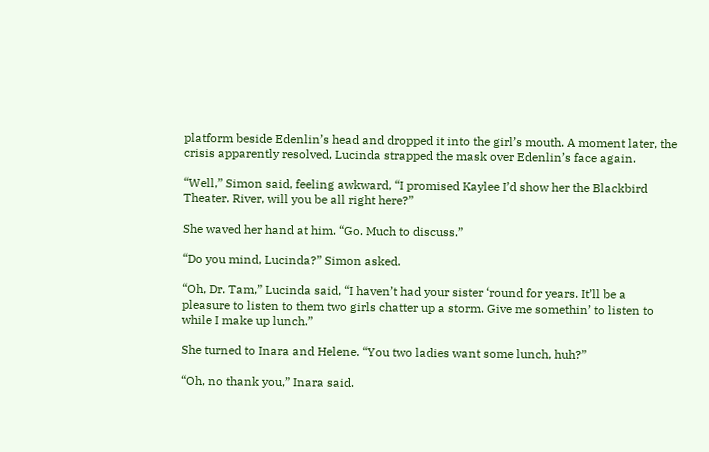platform beside Edenlin’s head and dropped it into the girl’s mouth. A moment later, the crisis apparently resolved, Lucinda strapped the mask over Edenlin’s face again.

“Well,” Simon said, feeling awkward, “I promised Kaylee I’d show her the Blackbird Theater. River, will you be all right here?”

She waved her hand at him. “Go. Much to discuss.”

“Do you mind, Lucinda?” Simon asked.

“Oh, Dr. Tam,” Lucinda said, “I haven’t had your sister ‘round for years. It’ll be a pleasure to listen to them two girls chatter up a storm. Give me somethin’ to listen to while I make up lunch.”

She turned to Inara and Helene. “You two ladies want some lunch, huh?”

“Oh, no thank you,” Inara said.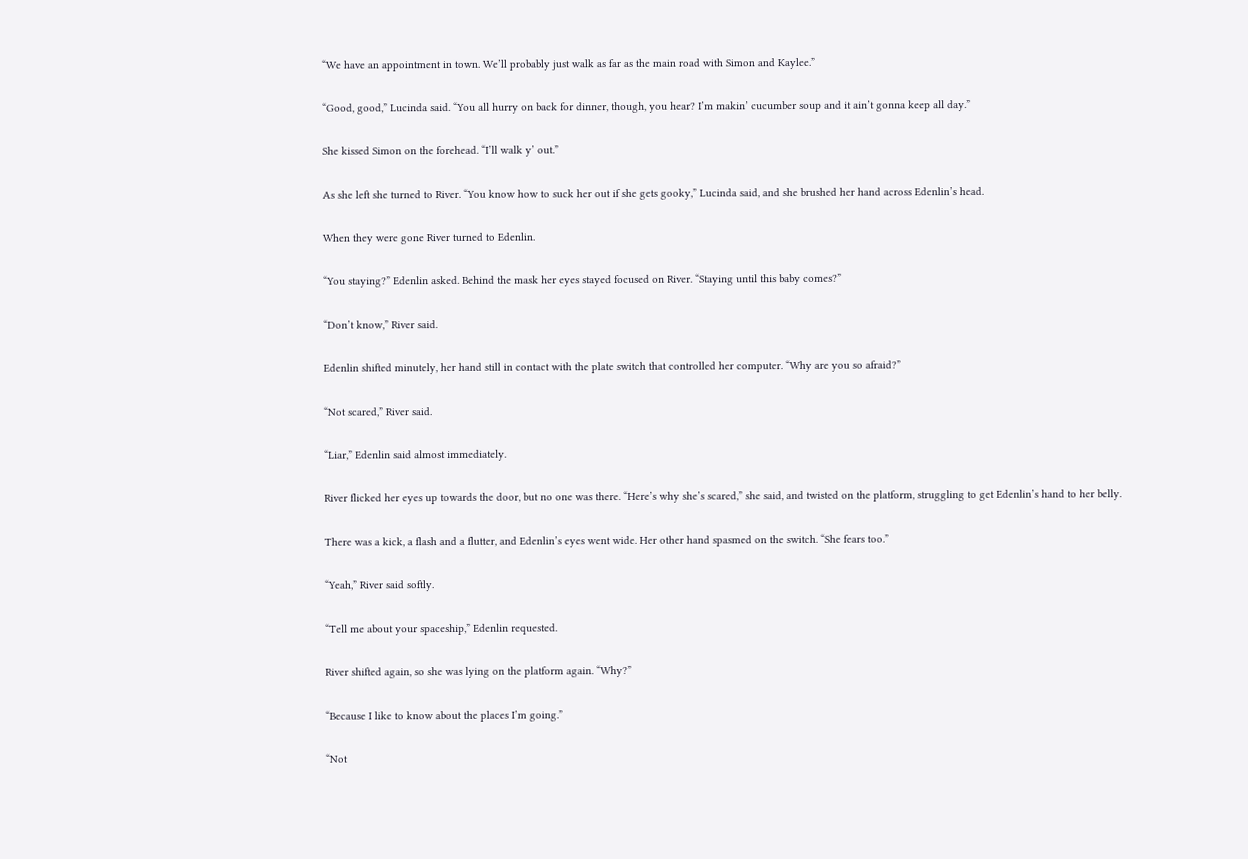“We have an appointment in town. We’ll probably just walk as far as the main road with Simon and Kaylee.”

“Good, good,” Lucinda said. “You all hurry on back for dinner, though, you hear? I’m makin’ cucumber soup and it ain’t gonna keep all day.”

She kissed Simon on the forehead. “I’ll walk y’ out.”

As she left she turned to River. “You know how to suck her out if she gets gooky,” Lucinda said, and she brushed her hand across Edenlin’s head.

When they were gone River turned to Edenlin.

“You staying?” Edenlin asked. Behind the mask her eyes stayed focused on River. “Staying until this baby comes?”

“Don’t know,” River said.

Edenlin shifted minutely, her hand still in contact with the plate switch that controlled her computer. “Why are you so afraid?”

“Not scared,” River said.

“Liar,” Edenlin said almost immediately.

River flicked her eyes up towards the door, but no one was there. “Here’s why she’s scared,” she said, and twisted on the platform, struggling to get Edenlin’s hand to her belly.

There was a kick, a flash and a flutter, and Edenlin’s eyes went wide. Her other hand spasmed on the switch. “She fears too.”

“Yeah,” River said softly.

“Tell me about your spaceship,” Edenlin requested.

River shifted again, so she was lying on the platform again. “Why?”

“Because I like to know about the places I’m going.”

“Not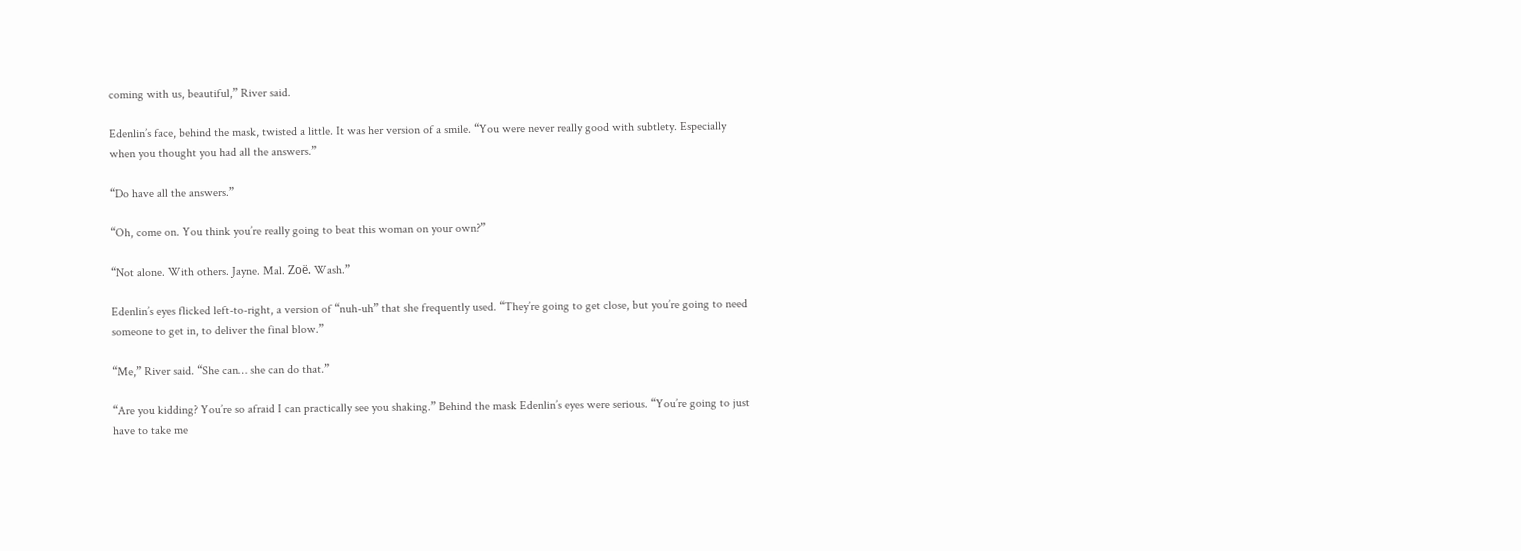coming with us, beautiful,” River said.

Edenlin’s face, behind the mask, twisted a little. It was her version of a smile. “You were never really good with subtlety. Especially when you thought you had all the answers.”

“Do have all the answers.”

“Oh, come on. You think you’re really going to beat this woman on your own?”

“Not alone. With others. Jayne. Mal. Zoë. Wash.”

Edenlin’s eyes flicked left-to-right, a version of “nuh-uh” that she frequently used. “They’re going to get close, but you’re going to need someone to get in, to deliver the final blow.”

“Me,” River said. “She can… she can do that.”

“Are you kidding? You’re so afraid I can practically see you shaking.” Behind the mask Edenlin’s eyes were serious. “You’re going to just have to take me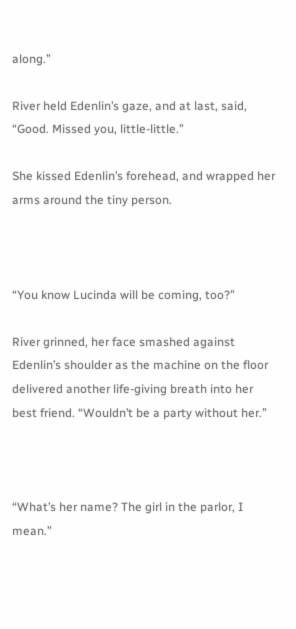along.”

River held Edenlin’s gaze, and at last, said, “Good. Missed you, little-little.”

She kissed Edenlin’s forehead, and wrapped her arms around the tiny person.



“You know Lucinda will be coming, too?”

River grinned, her face smashed against Edenlin’s shoulder as the machine on the floor delivered another life-giving breath into her best friend. “Wouldn’t be a party without her.”



“What’s her name? The girl in the parlor, I mean.”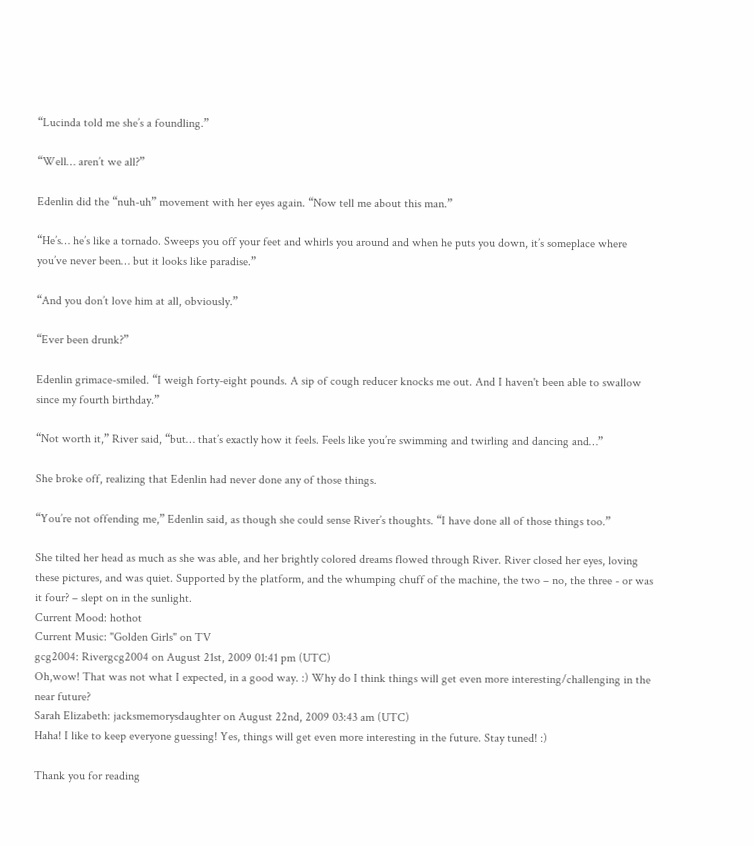“Lucinda told me she’s a foundling.”

“Well… aren’t we all?”

Edenlin did the “nuh-uh” movement with her eyes again. “Now tell me about this man.”

“He’s… he’s like a tornado. Sweeps you off your feet and whirls you around and when he puts you down, it’s someplace where you’ve never been… but it looks like paradise.”

“And you don’t love him at all, obviously.”

“Ever been drunk?”

Edenlin grimace-smiled. “I weigh forty-eight pounds. A sip of cough reducer knocks me out. And I haven't been able to swallow since my fourth birthday.”

“Not worth it,” River said, “but… that’s exactly how it feels. Feels like you’re swimming and twirling and dancing and…”

She broke off, realizing that Edenlin had never done any of those things.

“You’re not offending me,” Edenlin said, as though she could sense River’s thoughts. “I have done all of those things too.”

She tilted her head as much as she was able, and her brightly colored dreams flowed through River. River closed her eyes, loving these pictures, and was quiet. Supported by the platform, and the whumping chuff of the machine, the two – no, the three - or was it four? – slept on in the sunlight.
Current Mood: hothot
Current Music: "Golden Girls" on TV
gcg2004: Rivergcg2004 on August 21st, 2009 01:41 pm (UTC)
Oh,wow! That was not what I expected, in a good way. :) Why do I think things will get even more interesting/challenging in the near future?
Sarah Elizabeth: jacksmemorysdaughter on August 22nd, 2009 03:43 am (UTC)
Haha! I like to keep everyone guessing! Yes, things will get even more interesting in the future. Stay tuned! :)

Thank you for reading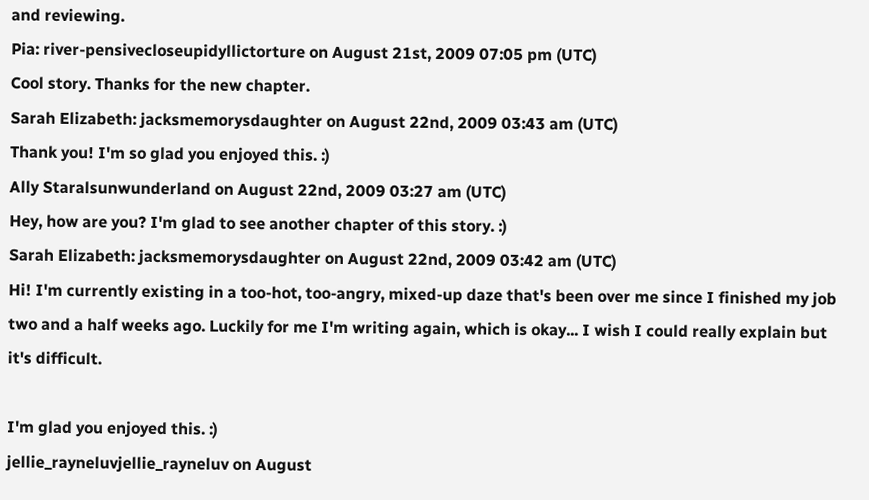and reviewing.
Pia: river-pensivecloseupidyllictorture on August 21st, 2009 07:05 pm (UTC)
Cool story. Thanks for the new chapter.
Sarah Elizabeth: jacksmemorysdaughter on August 22nd, 2009 03:43 am (UTC)
Thank you! I'm so glad you enjoyed this. :)
Ally Staralsunwunderland on August 22nd, 2009 03:27 am (UTC)
Hey, how are you? I'm glad to see another chapter of this story. :)
Sarah Elizabeth: jacksmemorysdaughter on August 22nd, 2009 03:42 am (UTC)
Hi! I'm currently existing in a too-hot, too-angry, mixed-up daze that's been over me since I finished my job two and a half weeks ago. Luckily for me I'm writing again, which is okay... I wish I could really explain but it's difficult.

I'm glad you enjoyed this. :)
jellie_rayneluvjellie_rayneluv on August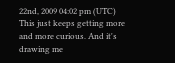22nd, 2009 04:02 pm (UTC)
This just keeps getting more and more curious. And it's drawing me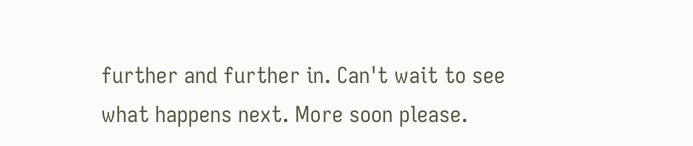further and further in. Can't wait to see what happens next. More soon please.